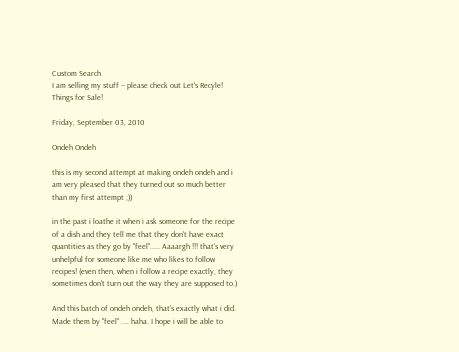Custom Search
I am selling my stuff -- please check out Let's Recyle! Things for Sale!

Friday, September 03, 2010

Ondeh Ondeh

this is my second attempt at making ondeh ondeh and i am very pleased that they turned out so much better than my first attempt ;))

in the past i loathe it when i ask someone for the recipe of a dish and they tell me that they don't have exact quantities as they go by "feel"..... Aaaargh !!! that's very unhelpful for someone like me who likes to follow recipes! (even then, when i follow a recipe exactly, they sometimes don't turn out the way they are supposed to.)

And this batch of ondeh ondeh, that's exactly what i did. Made them by "feel" .... haha. I hope i will be able to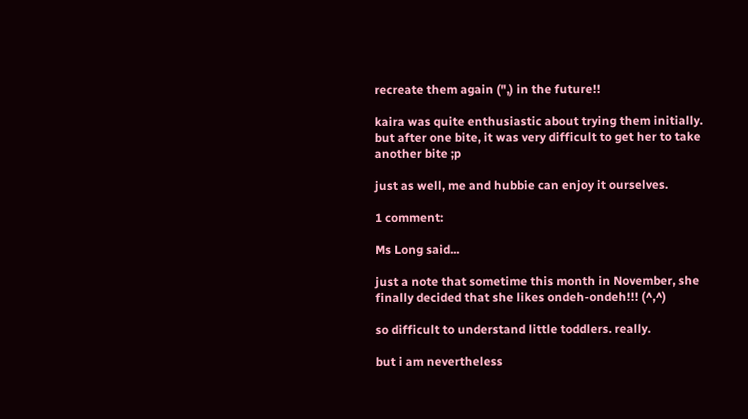recreate them again (",) in the future!!

kaira was quite enthusiastic about trying them initially. but after one bite, it was very difficult to get her to take another bite ;p

just as well, me and hubbie can enjoy it ourselves.

1 comment:

Ms Long said...

just a note that sometime this month in November, she finally decided that she likes ondeh-ondeh!!! (^,^)

so difficult to understand little toddlers. really.

but i am nevertheless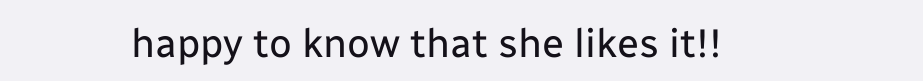happy to know that she likes it!!